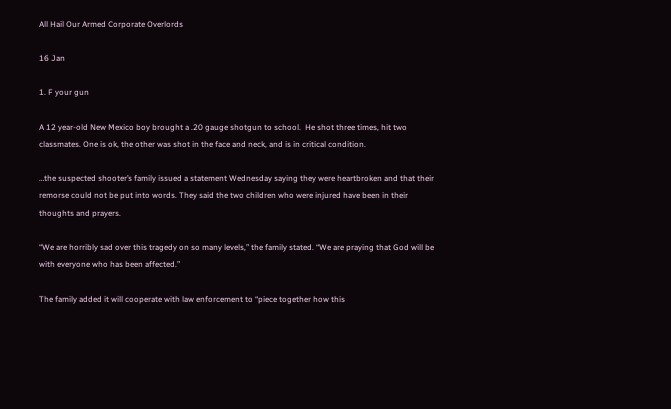All Hail Our Armed Corporate Overlords

16 Jan

1. F your gun

A 12 year-old New Mexico boy brought a .20 gauge shotgun to school.  He shot three times, hit two classmates. One is ok, the other was shot in the face and neck, and is in critical condition.

…the suspected shooter’s family issued a statement Wednesday saying they were heartbroken and that their remorse could not be put into words. They said the two children who were injured have been in their thoughts and prayers.

“We are horribly sad over this tragedy on so many levels,” the family stated. “We are praying that God will be with everyone who has been affected.”

The family added it will cooperate with law enforcement to “piece together how this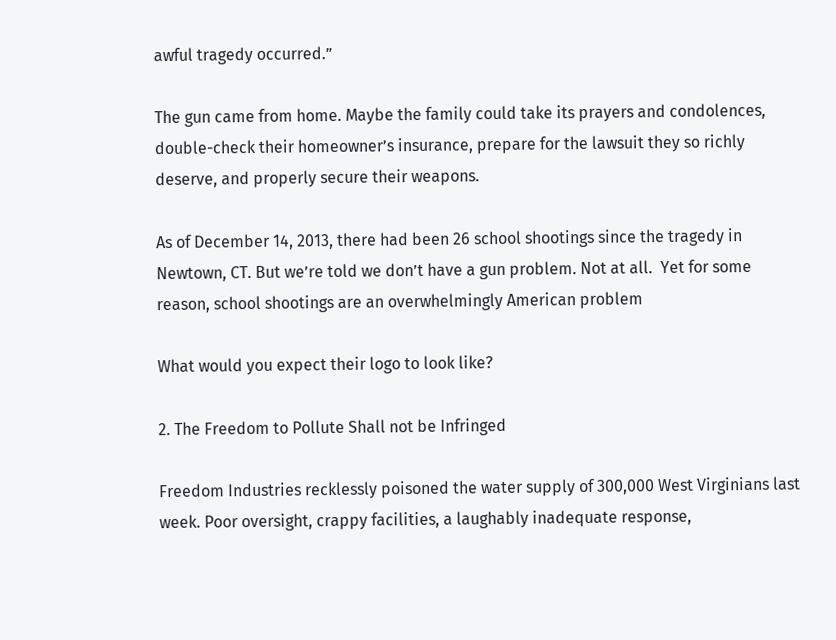awful tragedy occurred.”

The gun came from home. Maybe the family could take its prayers and condolences, double-check their homeowner’s insurance, prepare for the lawsuit they so richly deserve, and properly secure their weapons.

As of December 14, 2013, there had been 26 school shootings since the tragedy in Newtown, CT. But we’re told we don’t have a gun problem. Not at all.  Yet for some reason, school shootings are an overwhelmingly American problem

What would you expect their logo to look like?

2. The Freedom to Pollute Shall not be Infringed

Freedom Industries recklessly poisoned the water supply of 300,000 West Virginians last week. Poor oversight, crappy facilities, a laughably inadequate response,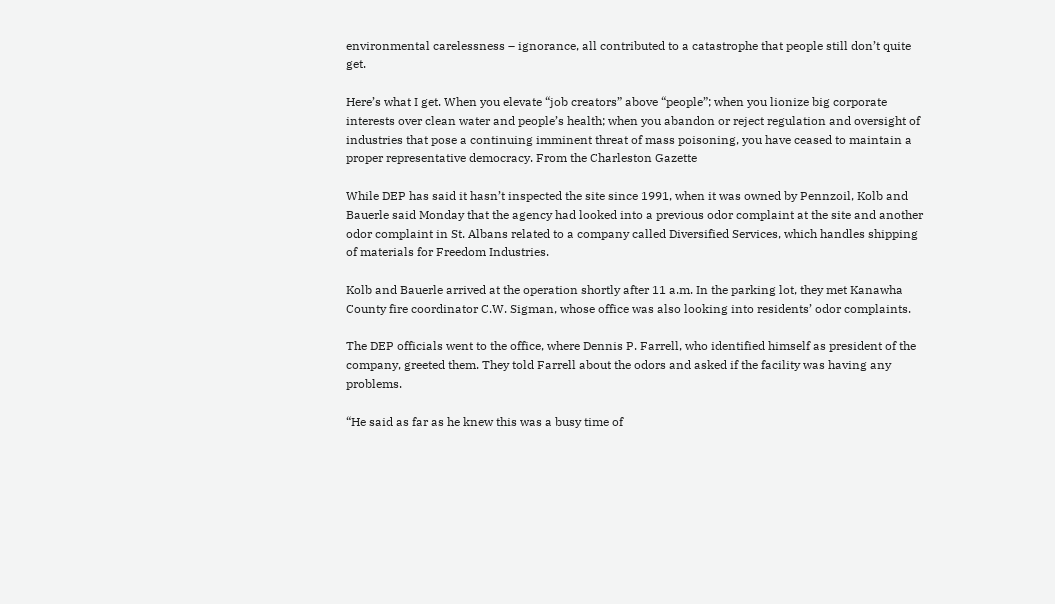environmental carelessness – ignorance, all contributed to a catastrophe that people still don’t quite get.

Here’s what I get. When you elevate “job creators” above “people”; when you lionize big corporate interests over clean water and people’s health; when you abandon or reject regulation and oversight of industries that pose a continuing imminent threat of mass poisoning, you have ceased to maintain a proper representative democracy. From the Charleston Gazette

While DEP has said it hasn’t inspected the site since 1991, when it was owned by Pennzoil, Kolb and Bauerle said Monday that the agency had looked into a previous odor complaint at the site and another odor complaint in St. Albans related to a company called Diversified Services, which handles shipping of materials for Freedom Industries.

Kolb and Bauerle arrived at the operation shortly after 11 a.m. In the parking lot, they met Kanawha County fire coordinator C.W. Sigman, whose office was also looking into residents’ odor complaints.

The DEP officials went to the office, where Dennis P. Farrell, who identified himself as president of the company, greeted them. They told Farrell about the odors and asked if the facility was having any problems.

“He said as far as he knew this was a busy time of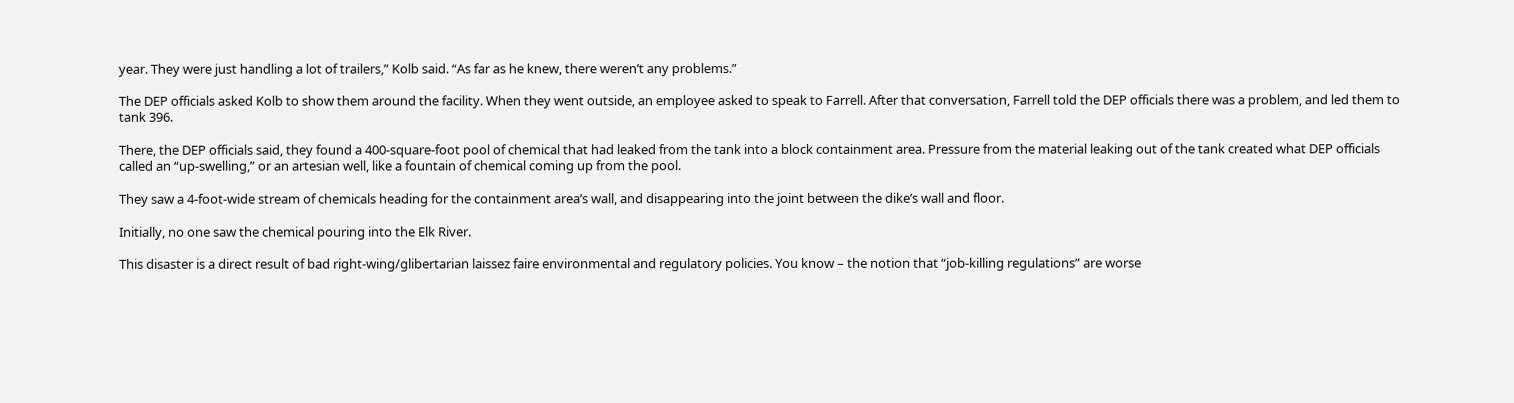year. They were just handling a lot of trailers,” Kolb said. “As far as he knew, there weren’t any problems.”

The DEP officials asked Kolb to show them around the facility. When they went outside, an employee asked to speak to Farrell. After that conversation, Farrell told the DEP officials there was a problem, and led them to tank 396.

There, the DEP officials said, they found a 400-square-foot pool of chemical that had leaked from the tank into a block containment area. Pressure from the material leaking out of the tank created what DEP officials called an “up-swelling,” or an artesian well, like a fountain of chemical coming up from the pool.

They saw a 4-foot-wide stream of chemicals heading for the containment area’s wall, and disappearing into the joint between the dike’s wall and floor.

Initially, no one saw the chemical pouring into the Elk River.

This disaster is a direct result of bad right-wing/glibertarian laissez faire environmental and regulatory policies. You know – the notion that “job-killing regulations” are worse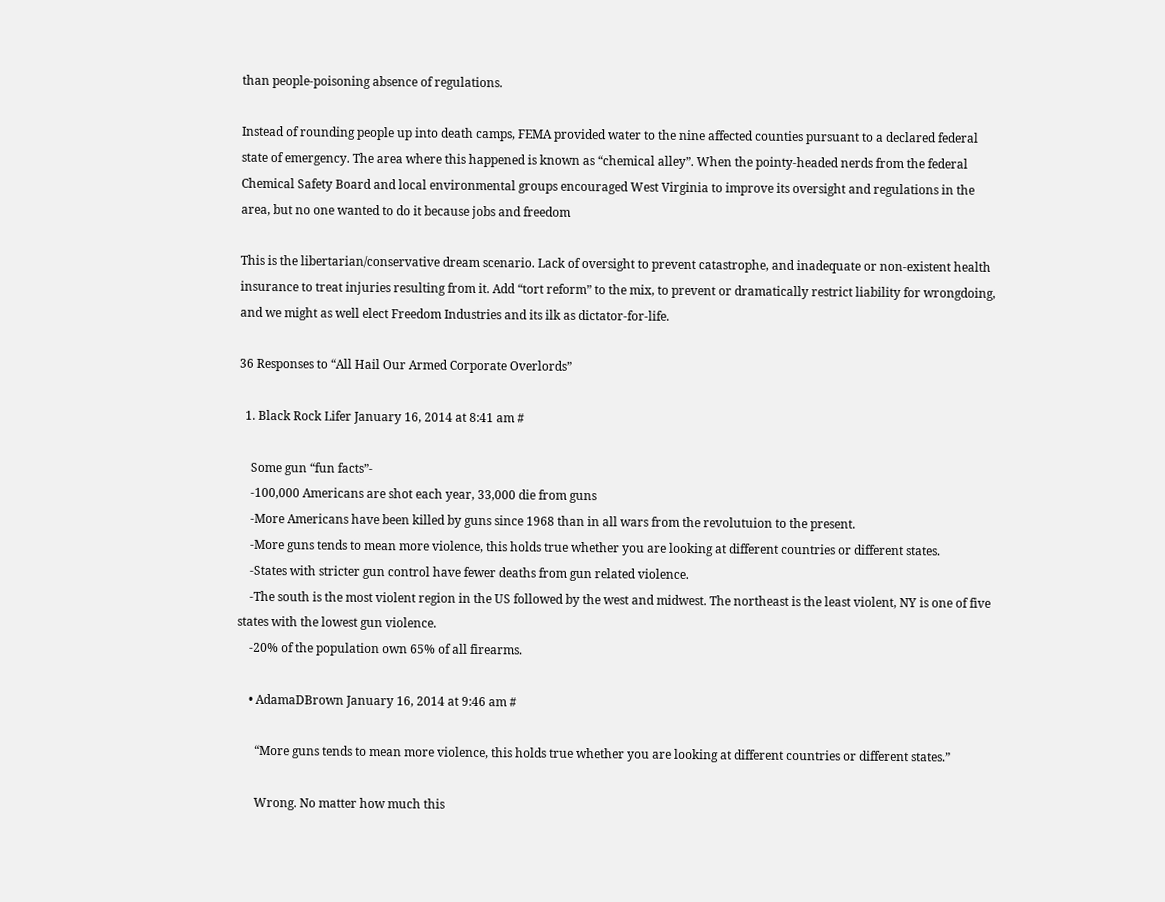than people-poisoning absence of regulations.

Instead of rounding people up into death camps, FEMA provided water to the nine affected counties pursuant to a declared federal state of emergency. The area where this happened is known as “chemical alley”. When the pointy-headed nerds from the federal Chemical Safety Board and local environmental groups encouraged West Virginia to improve its oversight and regulations in the area, but no one wanted to do it because jobs and freedom

This is the libertarian/conservative dream scenario. Lack of oversight to prevent catastrophe, and inadequate or non-existent health insurance to treat injuries resulting from it. Add “tort reform” to the mix, to prevent or dramatically restrict liability for wrongdoing, and we might as well elect Freedom Industries and its ilk as dictator-for-life.

36 Responses to “All Hail Our Armed Corporate Overlords”

  1. Black Rock Lifer January 16, 2014 at 8:41 am #

    Some gun “fun facts”-
    -100,000 Americans are shot each year, 33,000 die from guns
    -More Americans have been killed by guns since 1968 than in all wars from the revolutuion to the present.
    -More guns tends to mean more violence, this holds true whether you are looking at different countries or different states.
    -States with stricter gun control have fewer deaths from gun related violence.
    -The south is the most violent region in the US followed by the west and midwest. The northeast is the least violent, NY is one of five states with the lowest gun violence.
    -20% of the population own 65% of all firearms.

    • AdamaDBrown January 16, 2014 at 9:46 am #

      “More guns tends to mean more violence, this holds true whether you are looking at different countries or different states.”

      Wrong. No matter how much this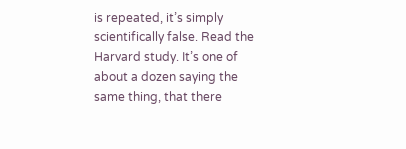is repeated, it’s simply scientifically false. Read the Harvard study. It’s one of about a dozen saying the same thing, that there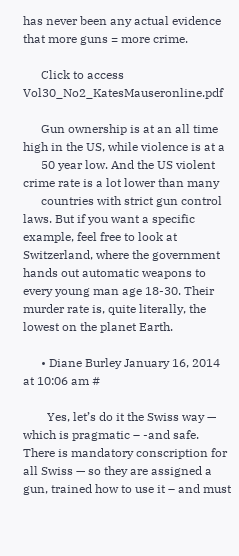has never been any actual evidence that more guns = more crime.

      Click to access Vol30_No2_KatesMauseronline.pdf

      Gun ownership is at an all time high in the US, while violence is at a
      50 year low. And the US violent crime rate is a lot lower than many
      countries with strict gun control laws. But if you want a specific example, feel free to look at Switzerland, where the government hands out automatic weapons to every young man age 18-30. Their murder rate is, quite literally, the lowest on the planet Earth.

      • Diane Burley January 16, 2014 at 10:06 am #

        Yes, let’s do it the Swiss way — which is pragmatic – -and safe. There is mandatory conscription for all Swiss — so they are assigned a gun, trained how to use it – and must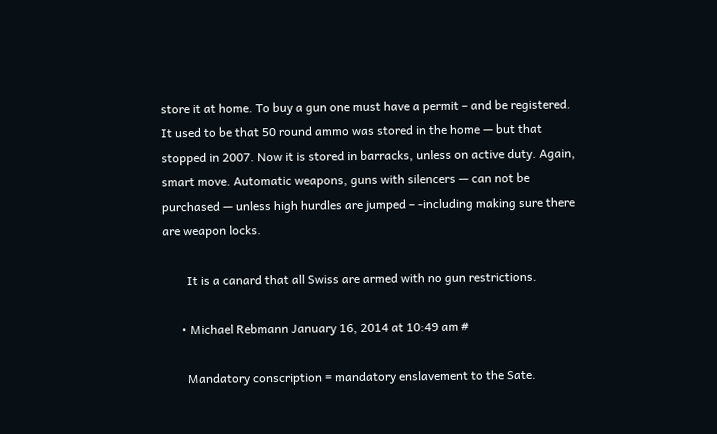store it at home. To buy a gun one must have a permit – and be registered. It used to be that 50 round ammo was stored in the home — but that stopped in 2007. Now it is stored in barracks, unless on active duty. Again, smart move. Automatic weapons, guns with silencers — can not be purchased — unless high hurdles are jumped – -including making sure there are weapon locks.

        It is a canard that all Swiss are armed with no gun restrictions.

      • Michael Rebmann January 16, 2014 at 10:49 am #

        Mandatory conscription = mandatory enslavement to the Sate.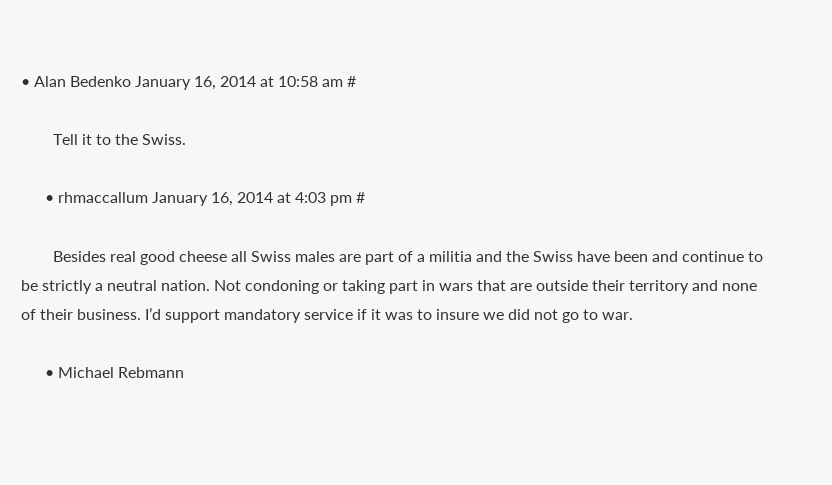• Alan Bedenko January 16, 2014 at 10:58 am #

        Tell it to the Swiss.

      • rhmaccallum January 16, 2014 at 4:03 pm #

        Besides real good cheese all Swiss males are part of a militia and the Swiss have been and continue to be strictly a neutral nation. Not condoning or taking part in wars that are outside their territory and none of their business. I’d support mandatory service if it was to insure we did not go to war.

      • Michael Rebmann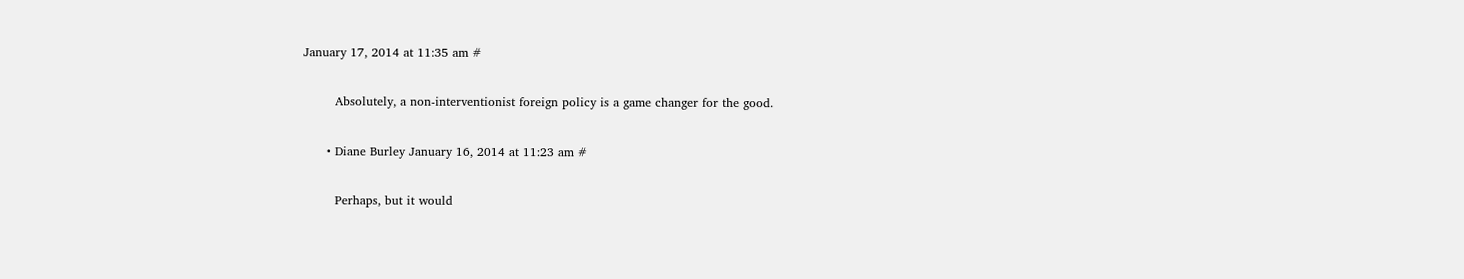January 17, 2014 at 11:35 am #

        Absolutely, a non-interventionist foreign policy is a game changer for the good.

      • Diane Burley January 16, 2014 at 11:23 am #

        Perhaps, but it would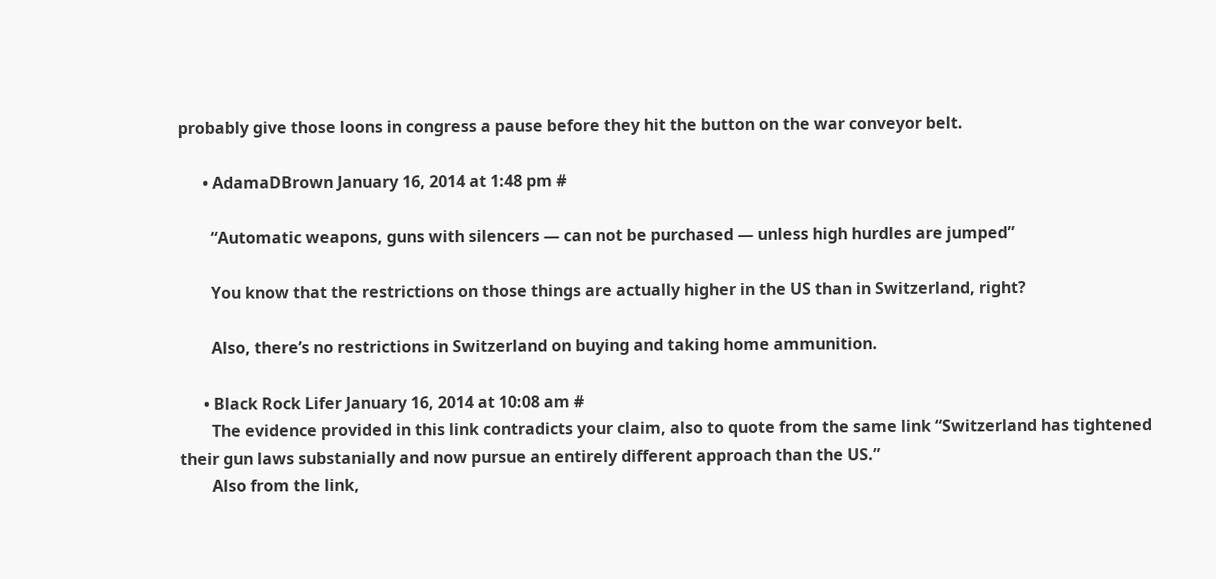probably give those loons in congress a pause before they hit the button on the war conveyor belt.

      • AdamaDBrown January 16, 2014 at 1:48 pm #

        “Automatic weapons, guns with silencers — can not be purchased — unless high hurdles are jumped”

        You know that the restrictions on those things are actually higher in the US than in Switzerland, right?

        Also, there’s no restrictions in Switzerland on buying and taking home ammunition.

      • Black Rock Lifer January 16, 2014 at 10:08 am #
        The evidence provided in this link contradicts your claim, also to quote from the same link “Switzerland has tightened their gun laws substanially and now pursue an entirely different approach than the US.”
        Also from the link,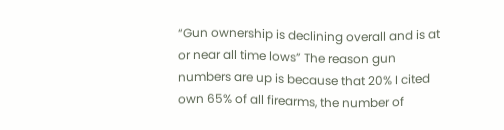“Gun ownership is declining overall and is at or near all time lows” The reason gun numbers are up is because that 20% I cited own 65% of all firearms, the number of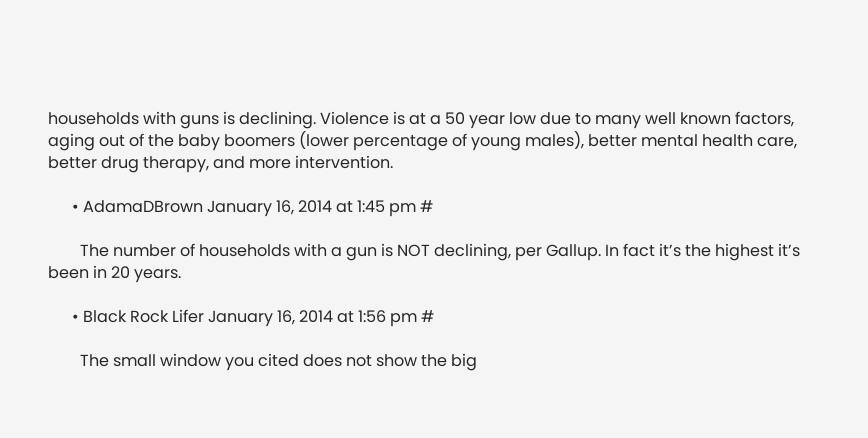households with guns is declining. Violence is at a 50 year low due to many well known factors, aging out of the baby boomers (lower percentage of young males), better mental health care, better drug therapy, and more intervention.

      • AdamaDBrown January 16, 2014 at 1:45 pm #

        The number of households with a gun is NOT declining, per Gallup. In fact it’s the highest it’s been in 20 years.

      • Black Rock Lifer January 16, 2014 at 1:56 pm #

        The small window you cited does not show the big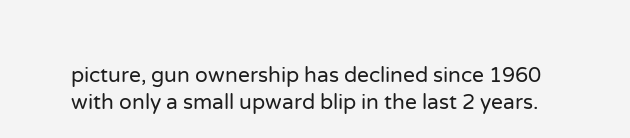picture, gun ownership has declined since 1960 with only a small upward blip in the last 2 years.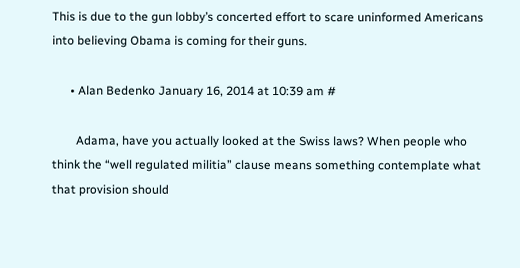This is due to the gun lobby’s concerted effort to scare uninformed Americans into believing Obama is coming for their guns.

      • Alan Bedenko January 16, 2014 at 10:39 am #

        Adama, have you actually looked at the Swiss laws? When people who think the “well regulated militia” clause means something contemplate what that provision should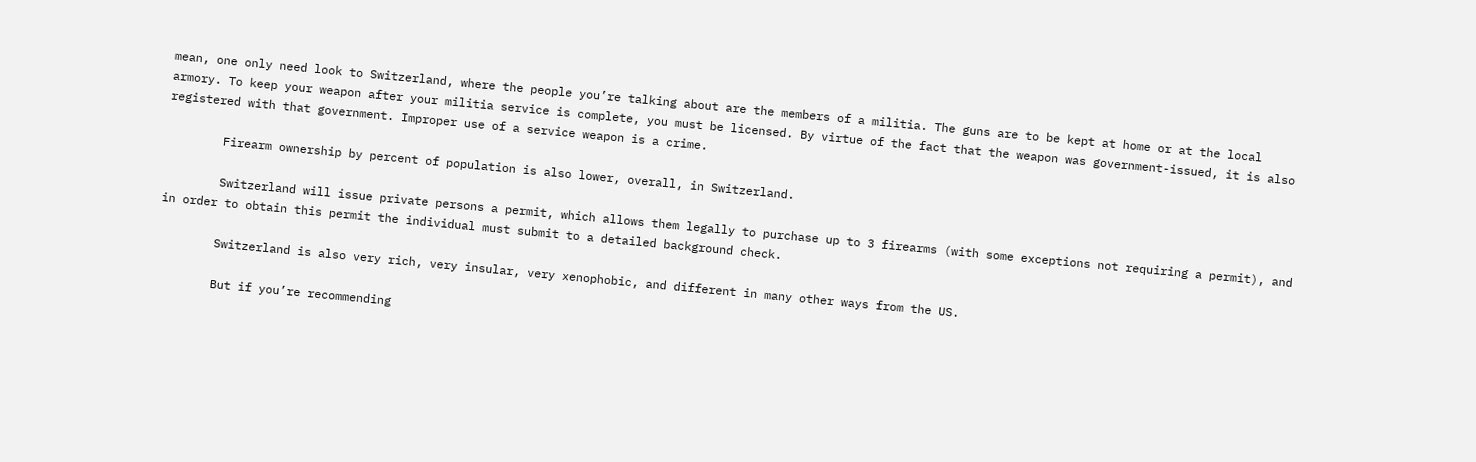mean, one only need look to Switzerland, where the people you’re talking about are the members of a militia. The guns are to be kept at home or at the local armory. To keep your weapon after your militia service is complete, you must be licensed. By virtue of the fact that the weapon was government-issued, it is also registered with that government. Improper use of a service weapon is a crime.

        Firearm ownership by percent of population is also lower, overall, in Switzerland.

        Switzerland will issue private persons a permit, which allows them legally to purchase up to 3 firearms (with some exceptions not requiring a permit), and in order to obtain this permit the individual must submit to a detailed background check.

        Switzerland is also very rich, very insular, very xenophobic, and different in many other ways from the US.

        But if you’re recommending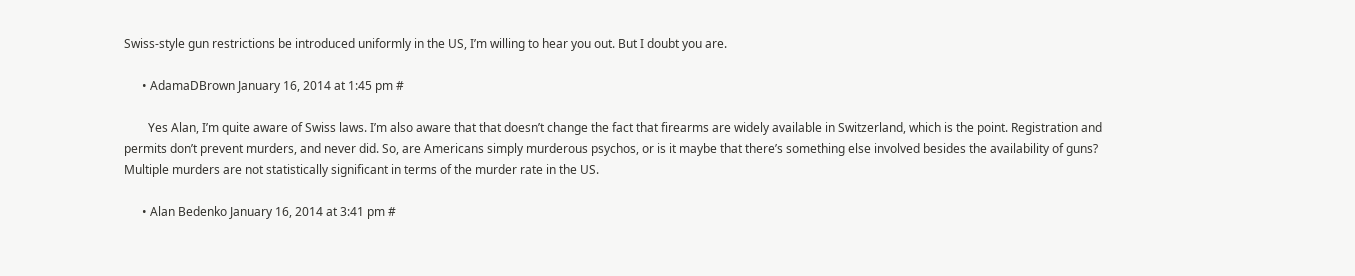Swiss-style gun restrictions be introduced uniformly in the US, I’m willing to hear you out. But I doubt you are.

      • AdamaDBrown January 16, 2014 at 1:45 pm #

        Yes Alan, I’m quite aware of Swiss laws. I’m also aware that that doesn’t change the fact that firearms are widely available in Switzerland, which is the point. Registration and permits don’t prevent murders, and never did. So, are Americans simply murderous psychos, or is it maybe that there’s something else involved besides the availability of guns? Multiple murders are not statistically significant in terms of the murder rate in the US.

      • Alan Bedenko January 16, 2014 at 3:41 pm #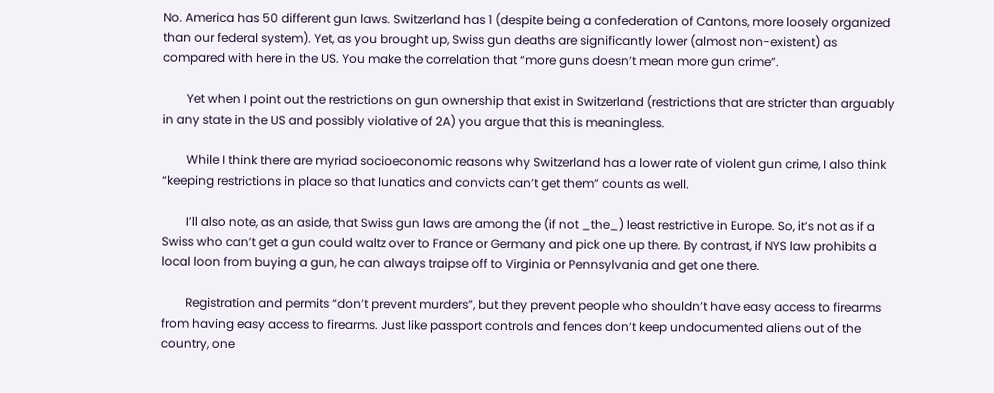No. America has 50 different gun laws. Switzerland has 1 (despite being a confederation of Cantons, more loosely organized than our federal system). Yet, as you brought up, Swiss gun deaths are significantly lower (almost non-existent) as compared with here in the US. You make the correlation that “more guns doesn’t mean more gun crime”.

        Yet when I point out the restrictions on gun ownership that exist in Switzerland (restrictions that are stricter than arguably in any state in the US and possibly violative of 2A) you argue that this is meaningless.

        While I think there are myriad socioeconomic reasons why Switzerland has a lower rate of violent gun crime, I also think “keeping restrictions in place so that lunatics and convicts can’t get them” counts as well.

        I’ll also note, as an aside, that Swiss gun laws are among the (if not _the_) least restrictive in Europe. So, it’s not as if a Swiss who can’t get a gun could waltz over to France or Germany and pick one up there. By contrast, if NYS law prohibits a local loon from buying a gun, he can always traipse off to Virginia or Pennsylvania and get one there.

        Registration and permits “don’t prevent murders”, but they prevent people who shouldn’t have easy access to firearms from having easy access to firearms. Just like passport controls and fences don’t keep undocumented aliens out of the country, one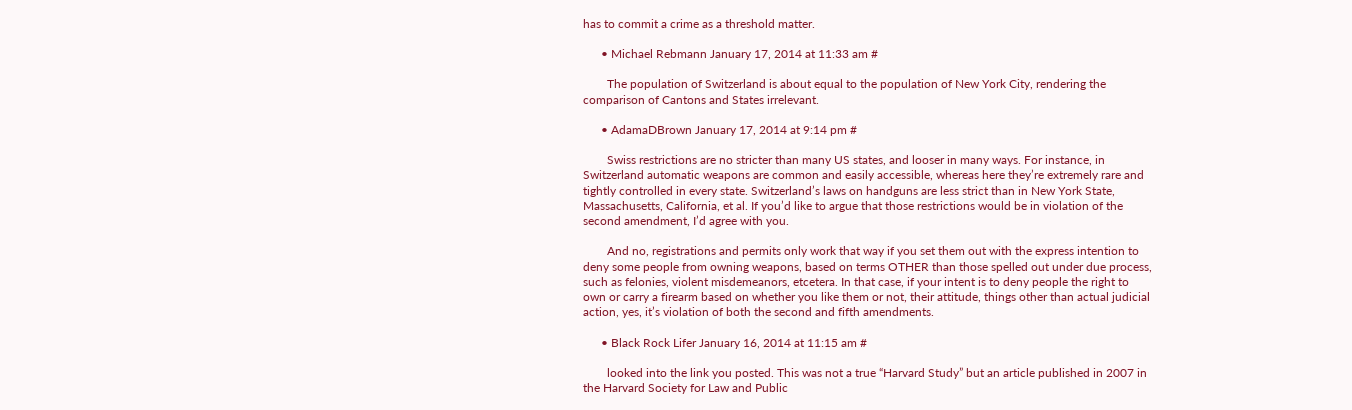has to commit a crime as a threshold matter.

      • Michael Rebmann January 17, 2014 at 11:33 am #

        The population of Switzerland is about equal to the population of New York City, rendering the comparison of Cantons and States irrelevant.

      • AdamaDBrown January 17, 2014 at 9:14 pm #

        Swiss restrictions are no stricter than many US states, and looser in many ways. For instance, in Switzerland automatic weapons are common and easily accessible, whereas here they’re extremely rare and tightly controlled in every state. Switzerland’s laws on handguns are less strict than in New York State, Massachusetts, California, et al. If you’d like to argue that those restrictions would be in violation of the second amendment, I’d agree with you.

        And no, registrations and permits only work that way if you set them out with the express intention to deny some people from owning weapons, based on terms OTHER than those spelled out under due process, such as felonies, violent misdemeanors, etcetera. In that case, if your intent is to deny people the right to own or carry a firearm based on whether you like them or not, their attitude, things other than actual judicial action, yes, it’s violation of both the second and fifth amendments.

      • Black Rock Lifer January 16, 2014 at 11:15 am #

        looked into the link you posted. This was not a true “Harvard Study” but an article published in 2007 in the Harvard Society for Law and Public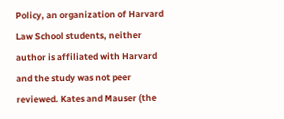Policy, an organization of Harvard Law School students, neither author is affiliated with Harvard and the study was not peer reviewed. Kates and Mauser (the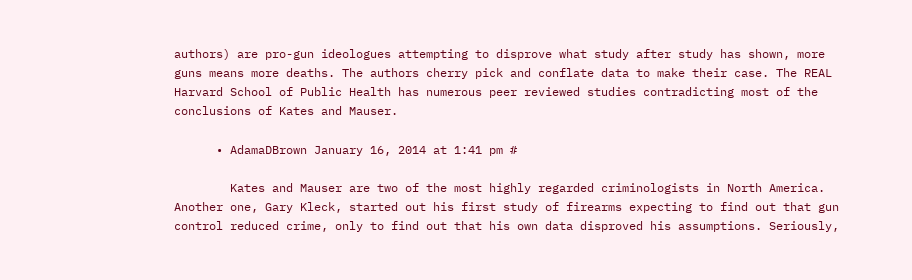authors) are pro-gun ideologues attempting to disprove what study after study has shown, more guns means more deaths. The authors cherry pick and conflate data to make their case. The REAL Harvard School of Public Health has numerous peer reviewed studies contradicting most of the conclusions of Kates and Mauser.

      • AdamaDBrown January 16, 2014 at 1:41 pm #

        Kates and Mauser are two of the most highly regarded criminologists in North America. Another one, Gary Kleck, started out his first study of firearms expecting to find out that gun control reduced crime, only to find out that his own data disproved his assumptions. Seriously,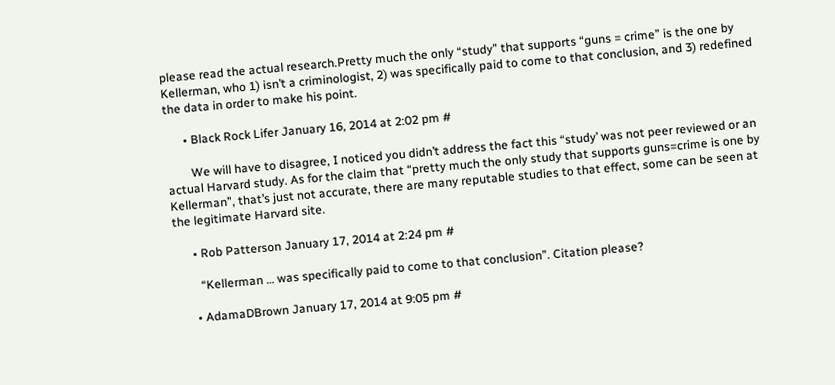please read the actual research.Pretty much the only “study” that supports “guns = crime” is the one by Kellerman, who 1) isn’t a criminologist, 2) was specifically paid to come to that conclusion, and 3) redefined the data in order to make his point.

      • Black Rock Lifer January 16, 2014 at 2:02 pm #

        We will have to disagree, I noticed you didn’t address the fact this “study’ was not peer reviewed or an actual Harvard study. As for the claim that “pretty much the only study that supports guns=crime is one by Kellerman”, that’s just not accurate, there are many reputable studies to that effect, some can be seen at the legitimate Harvard site.

      • Rob Patterson January 17, 2014 at 2:24 pm #

        “Kellerman … was specifically paid to come to that conclusion”. Citation please?

      • AdamaDBrown January 17, 2014 at 9:05 pm #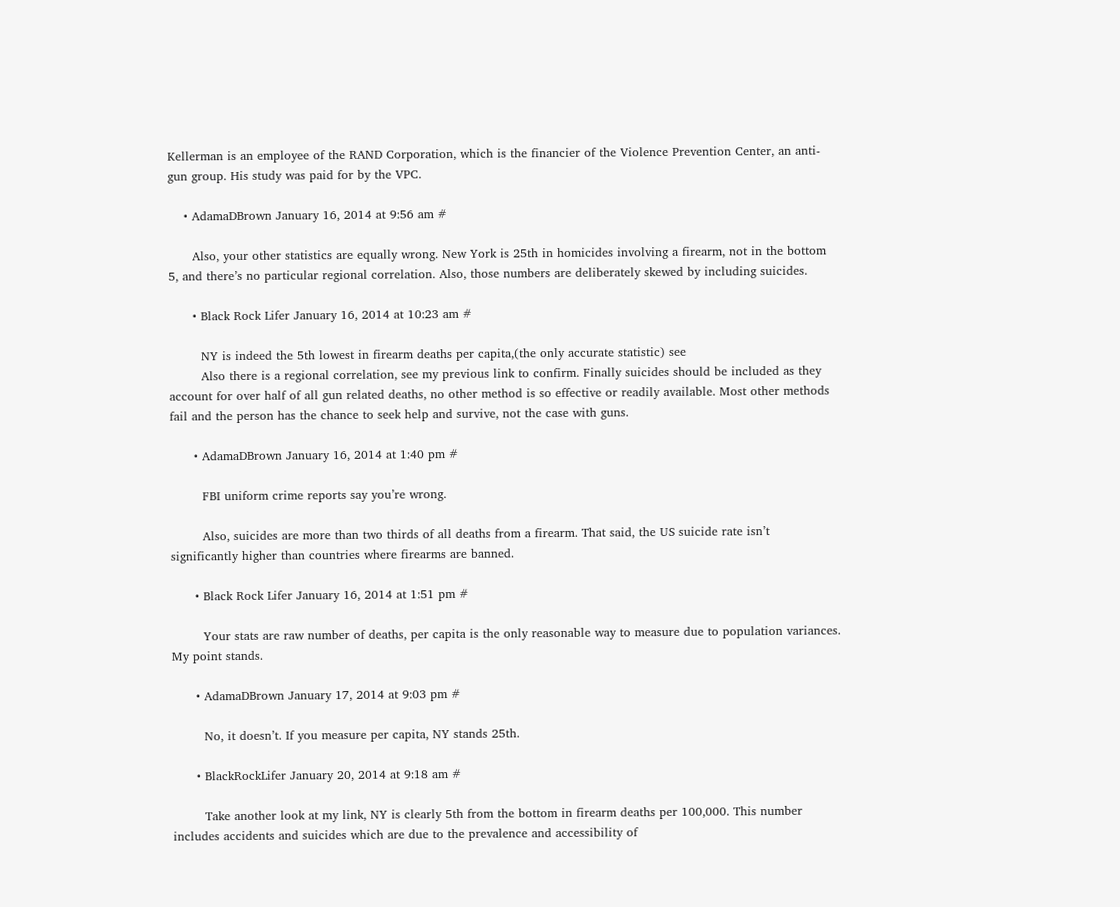Kellerman is an employee of the RAND Corporation, which is the financier of the Violence Prevention Center, an anti-gun group. His study was paid for by the VPC.

    • AdamaDBrown January 16, 2014 at 9:56 am #

      Also, your other statistics are equally wrong. New York is 25th in homicides involving a firearm, not in the bottom 5, and there’s no particular regional correlation. Also, those numbers are deliberately skewed by including suicides.

      • Black Rock Lifer January 16, 2014 at 10:23 am #

        NY is indeed the 5th lowest in firearm deaths per capita,(the only accurate statistic) see
        Also there is a regional correlation, see my previous link to confirm. Finally suicides should be included as they account for over half of all gun related deaths, no other method is so effective or readily available. Most other methods fail and the person has the chance to seek help and survive, not the case with guns.

      • AdamaDBrown January 16, 2014 at 1:40 pm #

        FBI uniform crime reports say you’re wrong.

        Also, suicides are more than two thirds of all deaths from a firearm. That said, the US suicide rate isn’t significantly higher than countries where firearms are banned.

      • Black Rock Lifer January 16, 2014 at 1:51 pm #

        Your stats are raw number of deaths, per capita is the only reasonable way to measure due to population variances. My point stands.

      • AdamaDBrown January 17, 2014 at 9:03 pm #

        No, it doesn’t. If you measure per capita, NY stands 25th.

      • BlackRockLifer January 20, 2014 at 9:18 am #

        Take another look at my link, NY is clearly 5th from the bottom in firearm deaths per 100,000. This number includes accidents and suicides which are due to the prevalence and accessibility of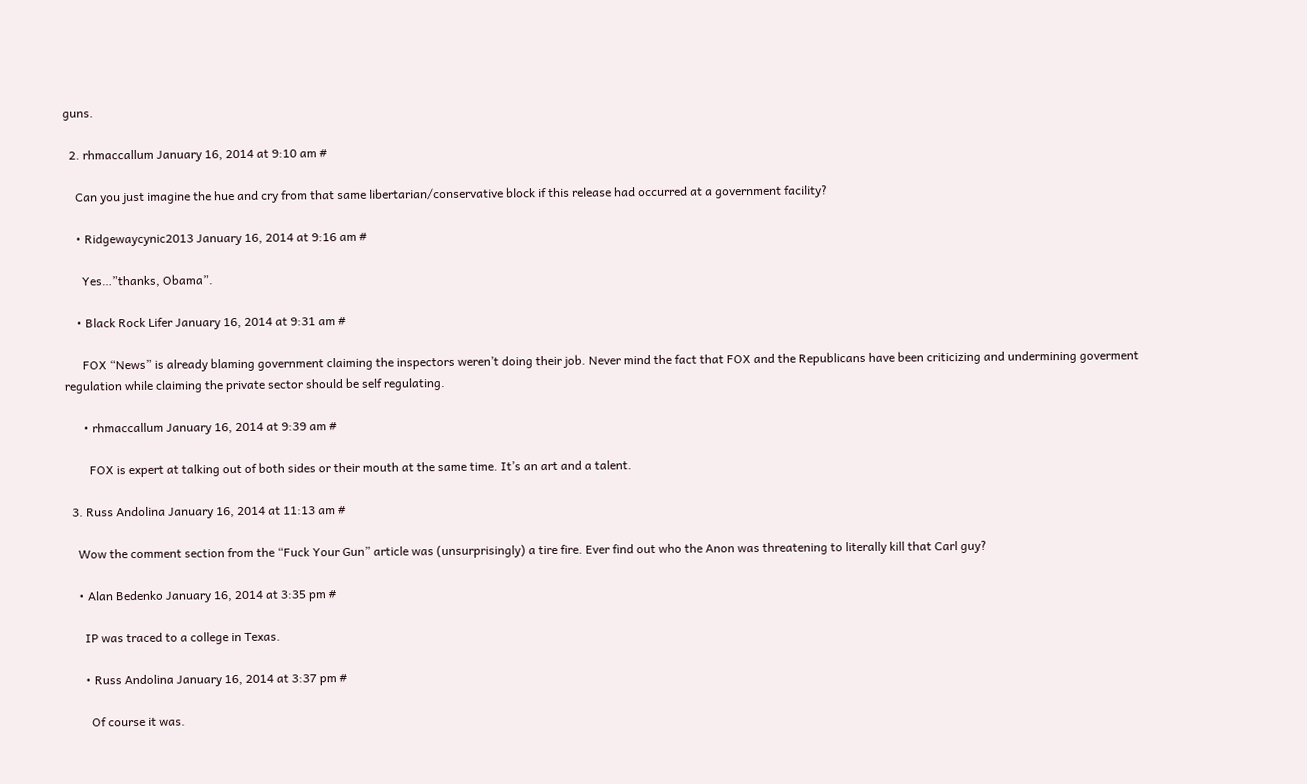guns.

  2. rhmaccallum January 16, 2014 at 9:10 am #

    Can you just imagine the hue and cry from that same libertarian/conservative block if this release had occurred at a government facility?

    • Ridgewaycynic2013 January 16, 2014 at 9:16 am #

      Yes…”thanks, Obama”.

    • Black Rock Lifer January 16, 2014 at 9:31 am #

      FOX “News” is already blaming government claiming the inspectors weren’t doing their job. Never mind the fact that FOX and the Republicans have been criticizing and undermining goverment regulation while claiming the private sector should be self regulating.

      • rhmaccallum January 16, 2014 at 9:39 am #

        FOX is expert at talking out of both sides or their mouth at the same time. It’s an art and a talent.

  3. Russ Andolina January 16, 2014 at 11:13 am #

    Wow the comment section from the “Fuck Your Gun” article was (unsurprisingly) a tire fire. Ever find out who the Anon was threatening to literally kill that Carl guy?

    • Alan Bedenko January 16, 2014 at 3:35 pm #

      IP was traced to a college in Texas.

      • Russ Andolina January 16, 2014 at 3:37 pm #

        Of course it was.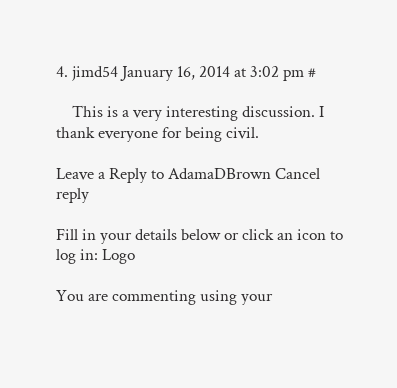4. jimd54 January 16, 2014 at 3:02 pm #

    This is a very interesting discussion. I thank everyone for being civil.

Leave a Reply to AdamaDBrown Cancel reply

Fill in your details below or click an icon to log in: Logo

You are commenting using your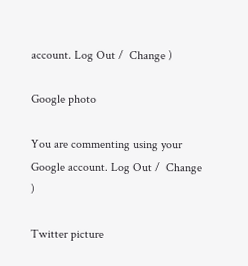account. Log Out /  Change )

Google photo

You are commenting using your Google account. Log Out /  Change )

Twitter picture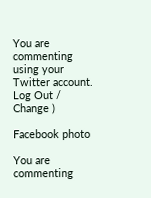You are commenting using your Twitter account. Log Out /  Change )

Facebook photo

You are commenting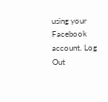using your Facebook account. Log Out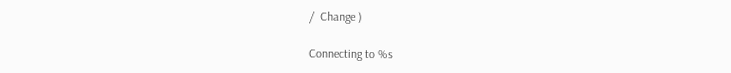/  Change )

Connecting to %s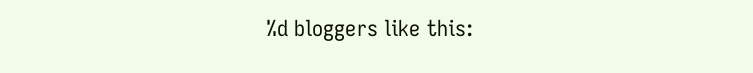%d bloggers like this: